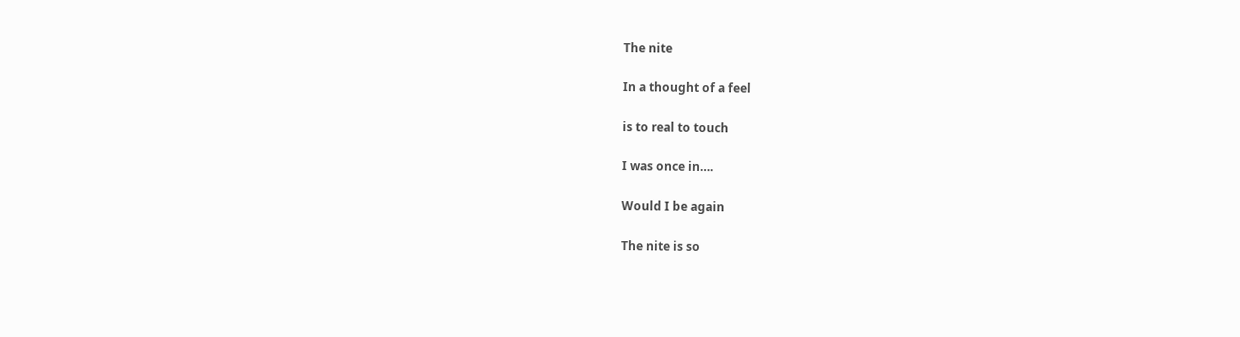The nite

In a thought of a feel

is to real to touch

I was once in….

Would I be again

The nite is so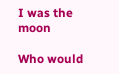I was the moon

Who would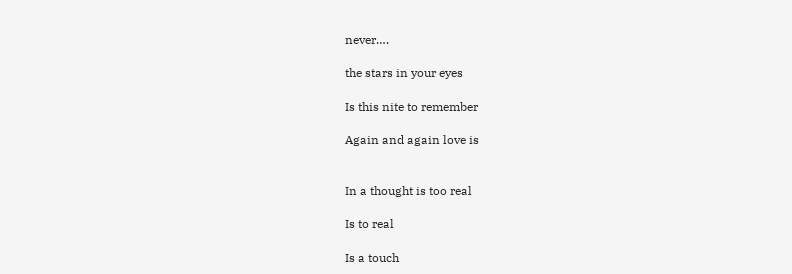never….

the stars in your eyes

Is this nite to remember

Again and again love is


In a thought is too real

Is to real

Is a touch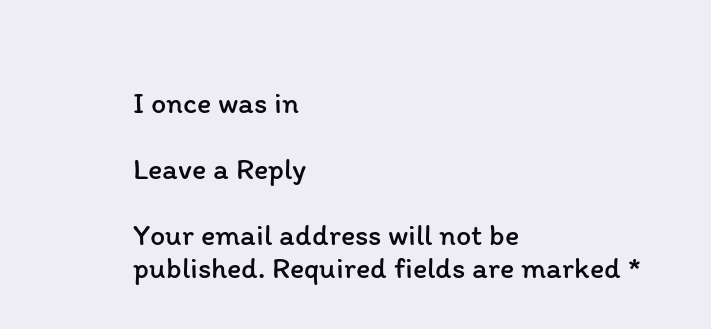I once was in

Leave a Reply

Your email address will not be published. Required fields are marked *